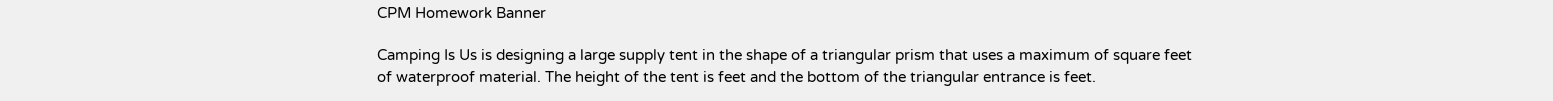CPM Homework Banner

Camping Is Us is designing a large supply tent in the shape of a triangular prism that uses a maximum of square feet of waterproof material. The height of the tent is feet and the bottom of the triangular entrance is feet.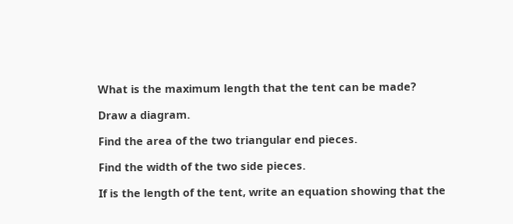What is the maximum length that the tent can be made?

Draw a diagram.

Find the area of the two triangular end pieces.

Find the width of the two side pieces.

If is the length of the tent, write an equation showing that the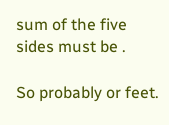sum of the five sides must be .

So probably or feet.